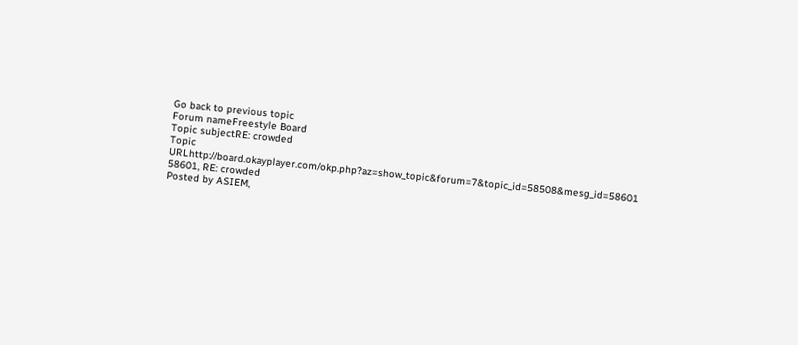Go back to previous topic
Forum nameFreestyle Board
Topic subjectRE: crowded
Topic URLhttp://board.okayplayer.com/okp.php?az=show_topic&forum=7&topic_id=58508&mesg_id=58601
58601, RE: crowded
Posted by ASIEM,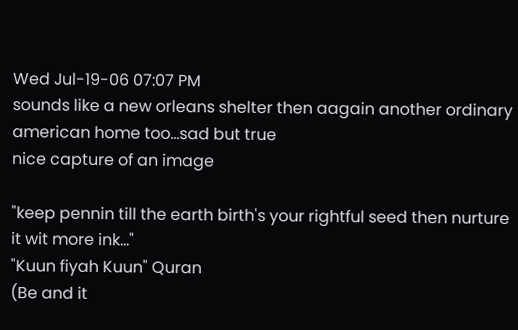Wed Jul-19-06 07:07 PM
sounds like a new orleans shelter then aagain another ordinary american home too...sad but true
nice capture of an image

"keep pennin till the earth birth's your rightful seed then nurture it wit more ink..."
"Kuun fiyah Kuun" Quran
(Be and it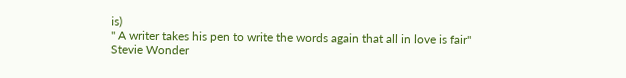is)
" A writer takes his pen to write the words again that all in love is fair" Stevie Wonder